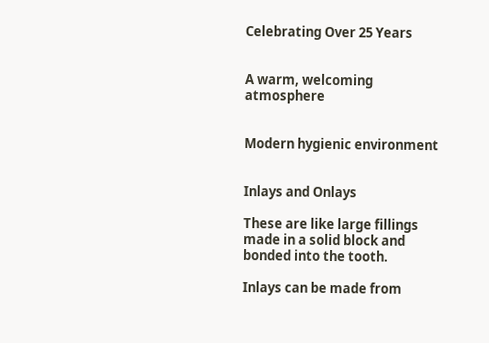Celebrating Over 25 Years


A warm, welcoming atmosphere


Modern hygienic environment


Inlays and Onlays

These are like large fillings made in a solid block and bonded into the tooth.

Inlays can be made from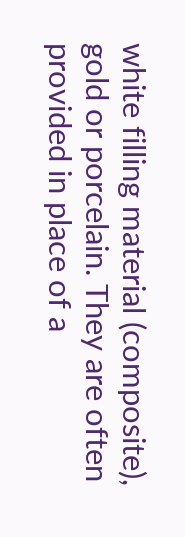white filling material (composite), gold or porcelain. They are often provided in place of a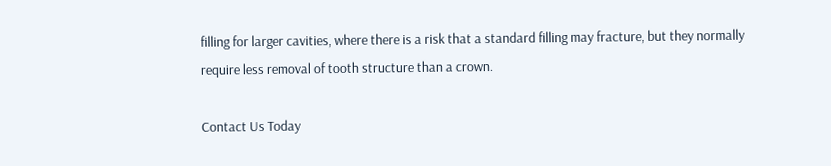filling for larger cavities, where there is a risk that a standard filling may fracture, but they normally require less removal of tooth structure than a crown.

Contact Us Today